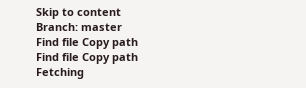Skip to content
Branch: master
Find file Copy path
Find file Copy path
Fetching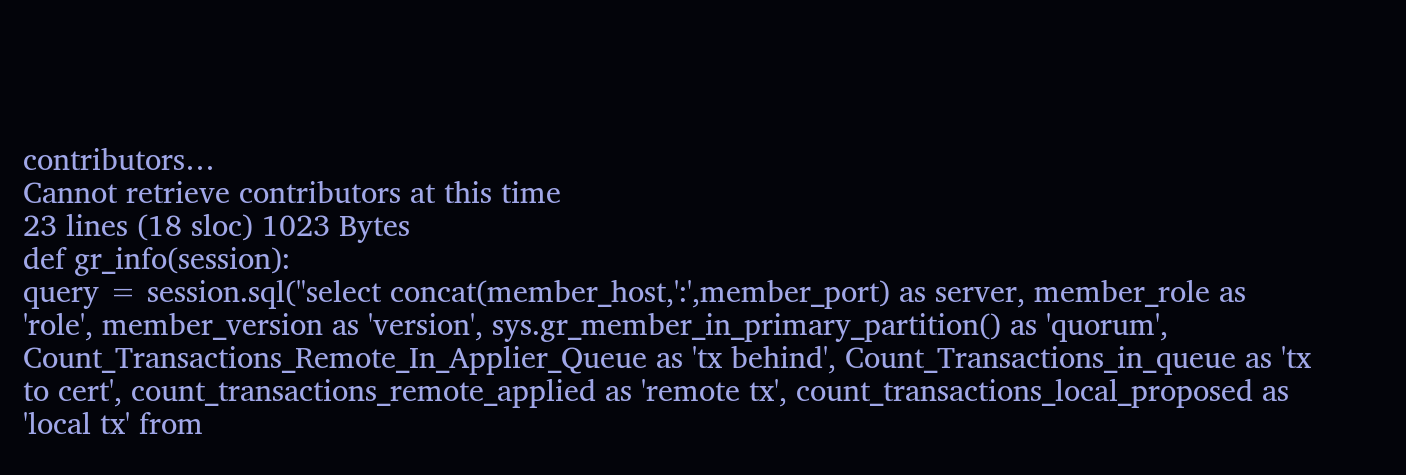contributors…
Cannot retrieve contributors at this time
23 lines (18 sloc) 1023 Bytes
def gr_info(session):
query = session.sql("select concat(member_host,':',member_port) as server, member_role as 'role', member_version as 'version', sys.gr_member_in_primary_partition() as 'quorum', Count_Transactions_Remote_In_Applier_Queue as 'tx behind', Count_Transactions_in_queue as 'tx to cert', count_transactions_remote_applied as 'remote tx', count_transactions_local_proposed as 'local tx' from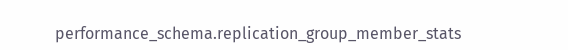performance_schema.replication_group_member_stats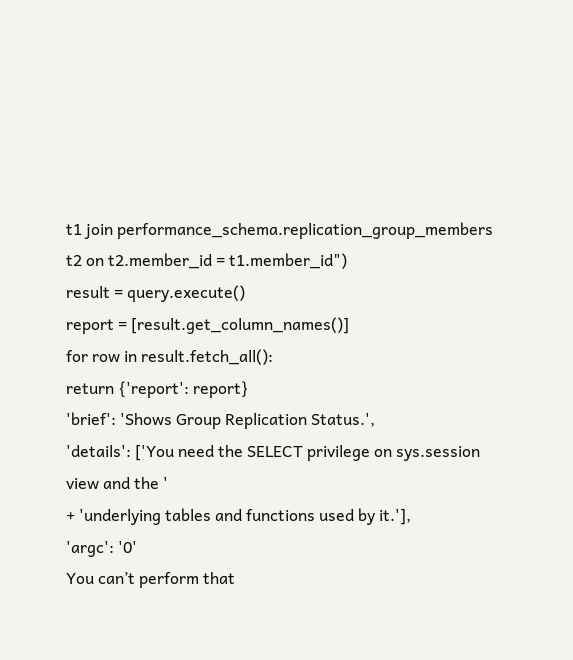t1 join performance_schema.replication_group_members t2 on t2.member_id = t1.member_id")
result = query.execute()
report = [result.get_column_names()]
for row in result.fetch_all():
return {'report': report}
'brief': 'Shows Group Replication Status.',
'details': ['You need the SELECT privilege on sys.session view and the '
+ 'underlying tables and functions used by it.'],
'argc': '0'
You can’t perform that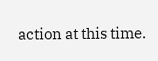action at this time.